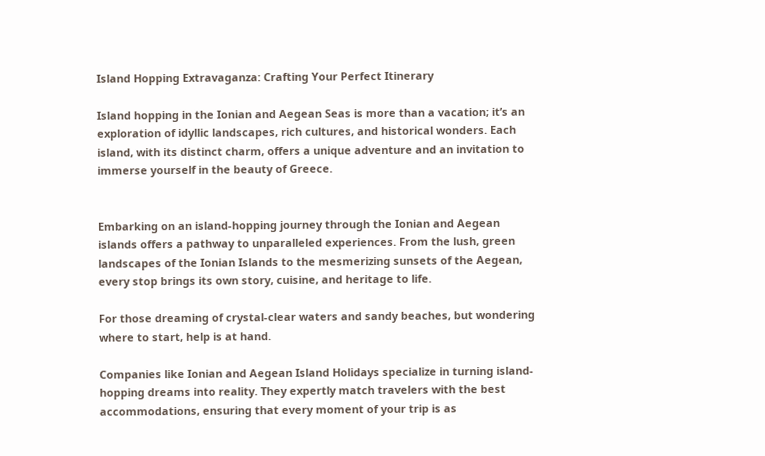Island Hopping Extravaganza: Crafting Your Perfect Itinerary

Island hopping in the Ionian and Aegean Seas is more than a vacation; it’s an exploration of idyllic landscapes, rich cultures, and historical wonders. Each island, with its distinct charm, offers a unique adventure and an invitation to immerse yourself in the beauty of Greece.


Embarking on an island-hopping journey through the Ionian and Aegean islands offers a pathway to unparalleled experiences. From the lush, green landscapes of the Ionian Islands to the mesmerizing sunsets of the Aegean, every stop brings its own story, cuisine, and heritage to life.

For those dreaming of crystal-clear waters and sandy beaches, but wondering where to start, help is at hand.

Companies like Ionian and Aegean Island Holidays specialize in turning island-hopping dreams into reality. They expertly match travelers with the best accommodations, ensuring that every moment of your trip is as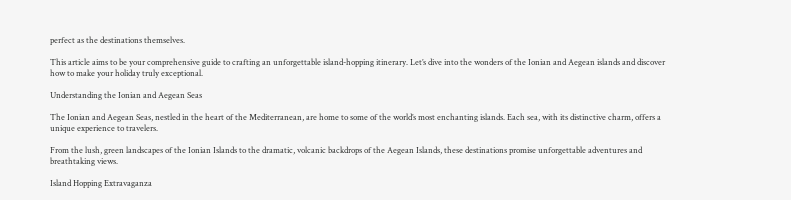perfect as the destinations themselves.

This article aims to be your comprehensive guide to crafting an unforgettable island-hopping itinerary. Let’s dive into the wonders of the Ionian and Aegean islands and discover how to make your holiday truly exceptional.

Understanding the Ionian and Aegean Seas

The Ionian and Aegean Seas, nestled in the heart of the Mediterranean, are home to some of the world’s most enchanting islands. Each sea, with its distinctive charm, offers a unique experience to travelers.

From the lush, green landscapes of the Ionian Islands to the dramatic, volcanic backdrops of the Aegean Islands, these destinations promise unforgettable adventures and breathtaking views.

Island Hopping Extravaganza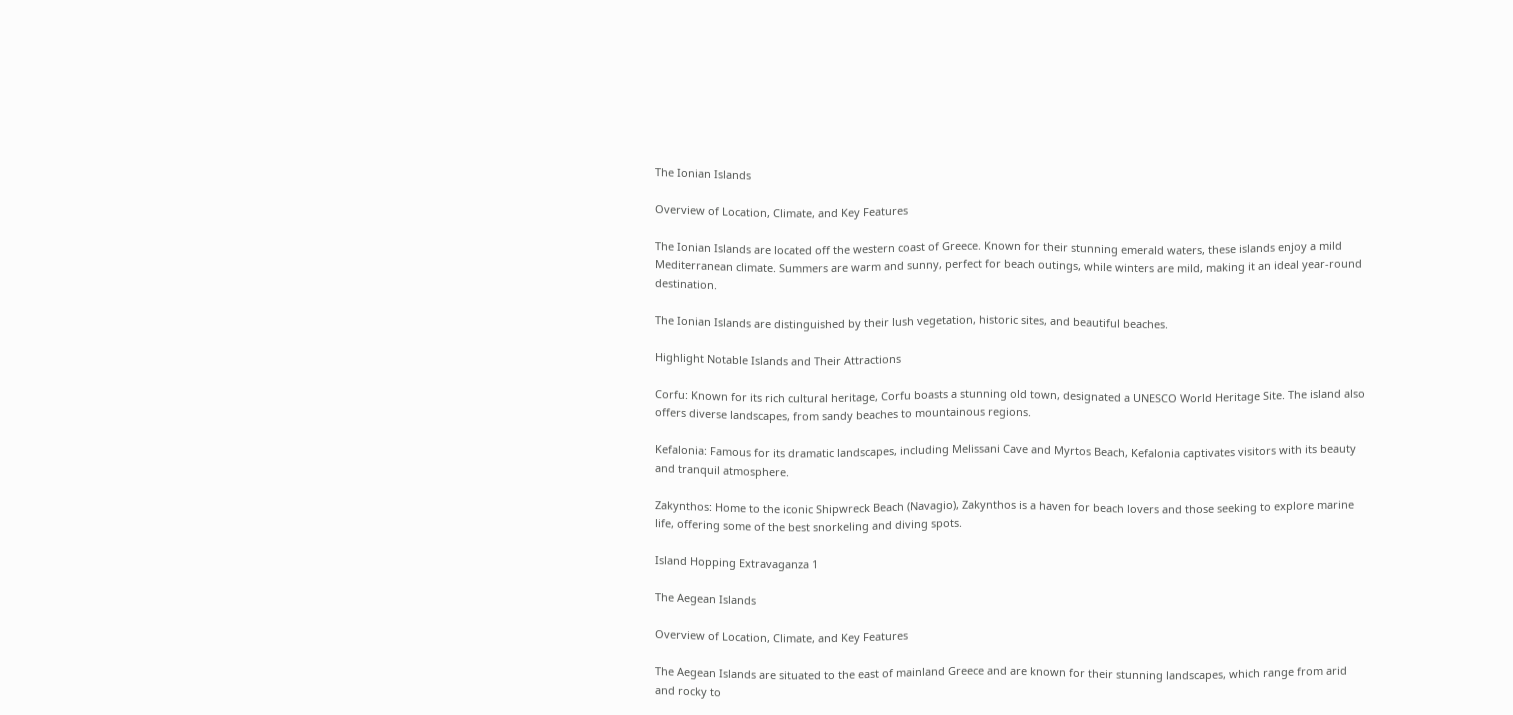The Ionian Islands

Overview of Location, Climate, and Key Features

The Ionian Islands are located off the western coast of Greece. Known for their stunning emerald waters, these islands enjoy a mild Mediterranean climate. Summers are warm and sunny, perfect for beach outings, while winters are mild, making it an ideal year-round destination.

The Ionian Islands are distinguished by their lush vegetation, historic sites, and beautiful beaches.

Highlight Notable Islands and Their Attractions

Corfu: Known for its rich cultural heritage, Corfu boasts a stunning old town, designated a UNESCO World Heritage Site. The island also offers diverse landscapes, from sandy beaches to mountainous regions.

Kefalonia: Famous for its dramatic landscapes, including Melissani Cave and Myrtos Beach, Kefalonia captivates visitors with its beauty and tranquil atmosphere.

Zakynthos: Home to the iconic Shipwreck Beach (Navagio), Zakynthos is a haven for beach lovers and those seeking to explore marine life, offering some of the best snorkeling and diving spots.

Island Hopping Extravaganza 1

The Aegean Islands

Overview of Location, Climate, and Key Features

The Aegean Islands are situated to the east of mainland Greece and are known for their stunning landscapes, which range from arid and rocky to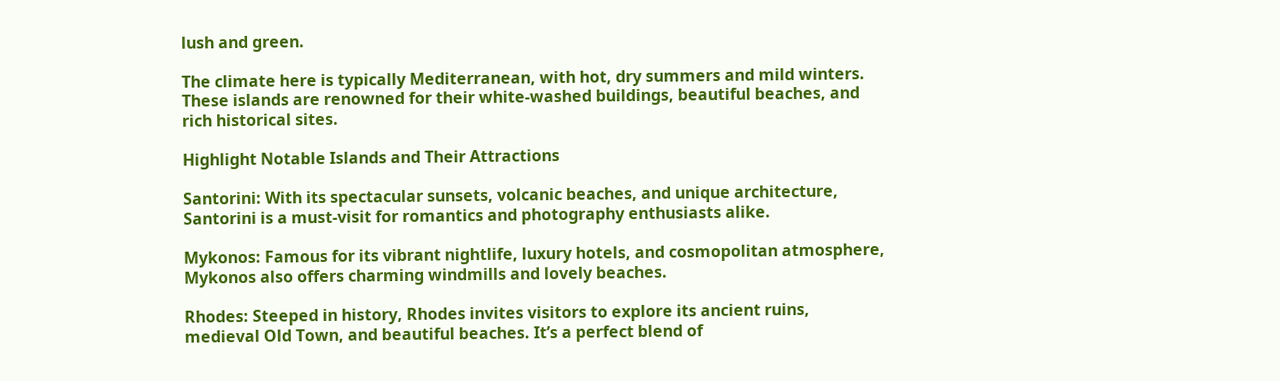lush and green.

The climate here is typically Mediterranean, with hot, dry summers and mild winters. These islands are renowned for their white-washed buildings, beautiful beaches, and rich historical sites.

Highlight Notable Islands and Their Attractions

Santorini: With its spectacular sunsets, volcanic beaches, and unique architecture, Santorini is a must-visit for romantics and photography enthusiasts alike.

Mykonos: Famous for its vibrant nightlife, luxury hotels, and cosmopolitan atmosphere, Mykonos also offers charming windmills and lovely beaches.

Rhodes: Steeped in history, Rhodes invites visitors to explore its ancient ruins, medieval Old Town, and beautiful beaches. It’s a perfect blend of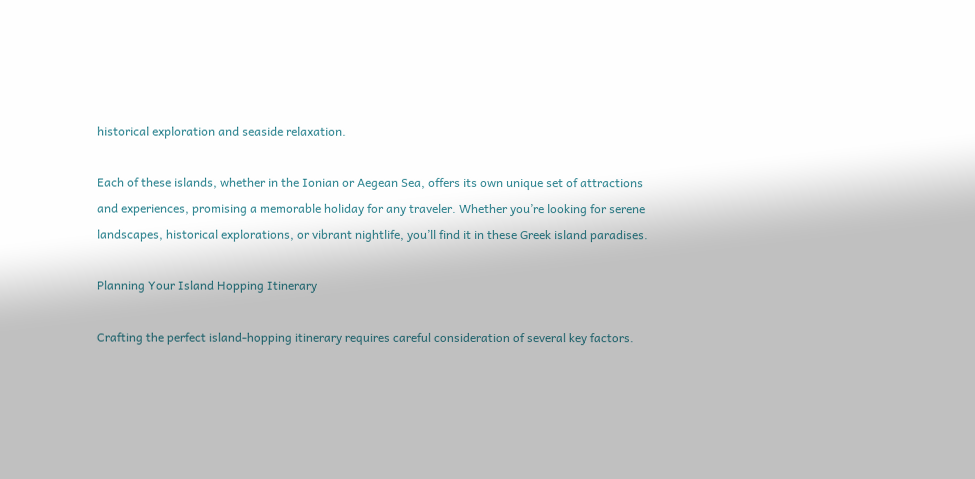historical exploration and seaside relaxation.

Each of these islands, whether in the Ionian or Aegean Sea, offers its own unique set of attractions and experiences, promising a memorable holiday for any traveler. Whether you’re looking for serene landscapes, historical explorations, or vibrant nightlife, you’ll find it in these Greek island paradises.

Planning Your Island Hopping Itinerary

Crafting the perfect island-hopping itinerary requires careful consideration of several key factors.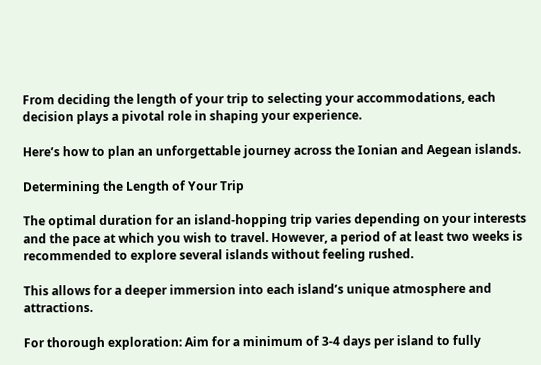From deciding the length of your trip to selecting your accommodations, each decision plays a pivotal role in shaping your experience.

Here’s how to plan an unforgettable journey across the Ionian and Aegean islands.

Determining the Length of Your Trip

The optimal duration for an island-hopping trip varies depending on your interests and the pace at which you wish to travel. However, a period of at least two weeks is recommended to explore several islands without feeling rushed.

This allows for a deeper immersion into each island’s unique atmosphere and attractions.

For thorough exploration: Aim for a minimum of 3-4 days per island to fully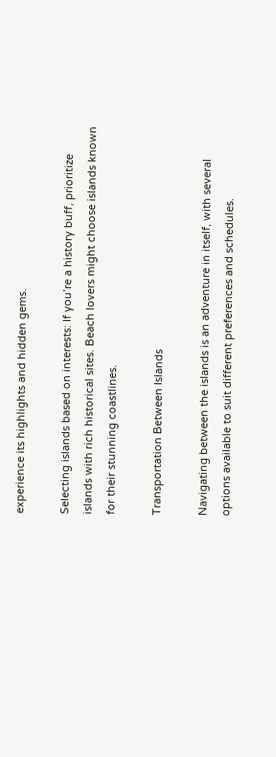experience its highlights and hidden gems.

Selecting islands based on interests: If you’re a history buff, prioritize islands with rich historical sites. Beach lovers might choose islands known for their stunning coastlines.

Transportation Between Islands

Navigating between the islands is an adventure in itself, with several options available to suit different preferences and schedules.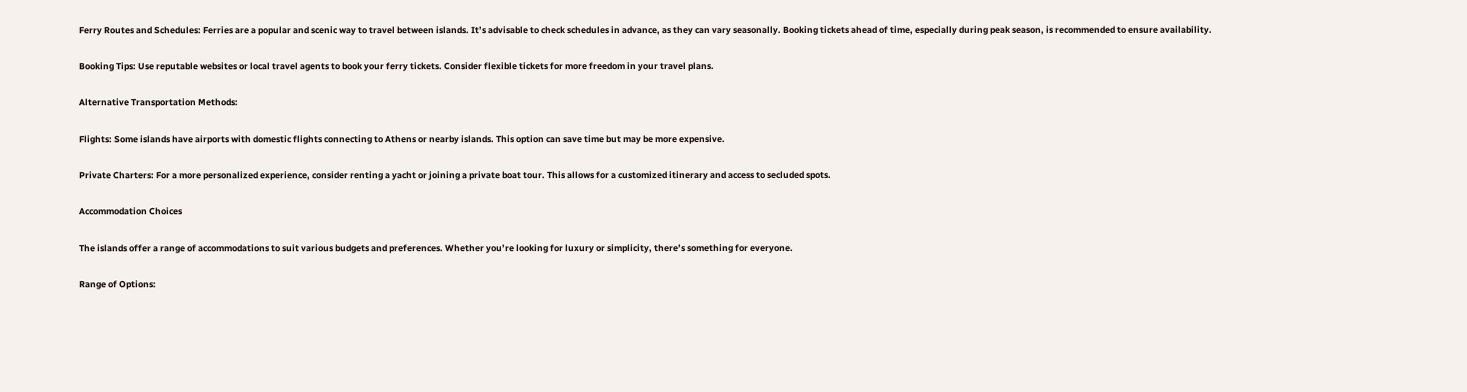Ferry Routes and Schedules: Ferries are a popular and scenic way to travel between islands. It’s advisable to check schedules in advance, as they can vary seasonally. Booking tickets ahead of time, especially during peak season, is recommended to ensure availability.

Booking Tips: Use reputable websites or local travel agents to book your ferry tickets. Consider flexible tickets for more freedom in your travel plans.

Alternative Transportation Methods:

Flights: Some islands have airports with domestic flights connecting to Athens or nearby islands. This option can save time but may be more expensive.

Private Charters: For a more personalized experience, consider renting a yacht or joining a private boat tour. This allows for a customized itinerary and access to secluded spots.

Accommodation Choices

The islands offer a range of accommodations to suit various budgets and preferences. Whether you’re looking for luxury or simplicity, there’s something for everyone.

Range of Options: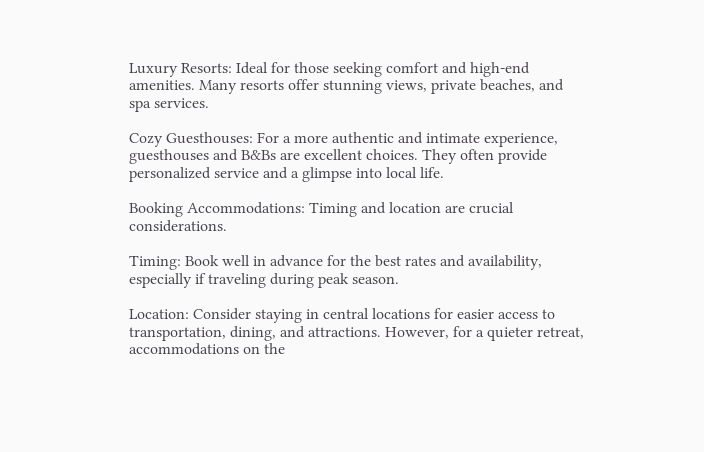Luxury Resorts: Ideal for those seeking comfort and high-end amenities. Many resorts offer stunning views, private beaches, and spa services.

Cozy Guesthouses: For a more authentic and intimate experience, guesthouses and B&Bs are excellent choices. They often provide personalized service and a glimpse into local life.

Booking Accommodations: Timing and location are crucial considerations.

Timing: Book well in advance for the best rates and availability, especially if traveling during peak season.

Location: Consider staying in central locations for easier access to transportation, dining, and attractions. However, for a quieter retreat, accommodations on the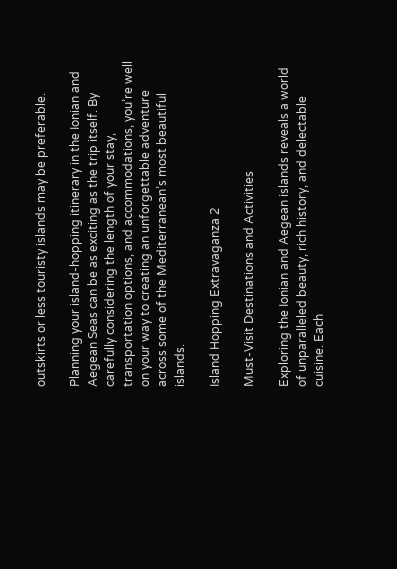outskirts or less touristy islands may be preferable.

Planning your island-hopping itinerary in the Ionian and Aegean Seas can be as exciting as the trip itself. By carefully considering the length of your stay, transportation options, and accommodations, you’re well on your way to creating an unforgettable adventure across some of the Mediterranean’s most beautiful islands.

Island Hopping Extravaganza 2

Must-Visit Destinations and Activities

Exploring the Ionian and Aegean islands reveals a world of unparalleled beauty, rich history, and delectable cuisine. Each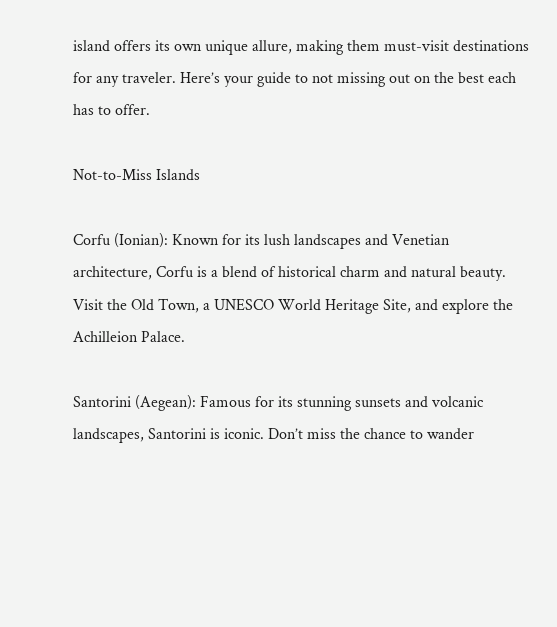island offers its own unique allure, making them must-visit destinations for any traveler. Here’s your guide to not missing out on the best each has to offer.

Not-to-Miss Islands

Corfu (Ionian): Known for its lush landscapes and Venetian architecture, Corfu is a blend of historical charm and natural beauty. Visit the Old Town, a UNESCO World Heritage Site, and explore the Achilleion Palace.

Santorini (Aegean): Famous for its stunning sunsets and volcanic landscapes, Santorini is iconic. Don’t miss the chance to wander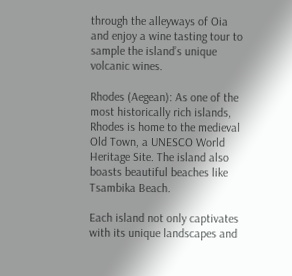through the alleyways of Oia and enjoy a wine tasting tour to sample the island’s unique volcanic wines.

Rhodes (Aegean): As one of the most historically rich islands, Rhodes is home to the medieval Old Town, a UNESCO World Heritage Site. The island also boasts beautiful beaches like Tsambika Beach.

Each island not only captivates with its unique landscapes and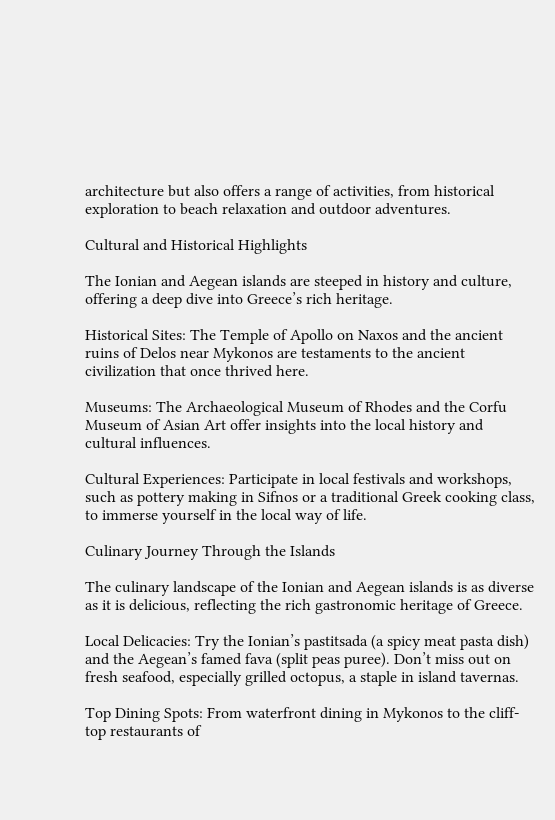architecture but also offers a range of activities, from historical exploration to beach relaxation and outdoor adventures.

Cultural and Historical Highlights

The Ionian and Aegean islands are steeped in history and culture, offering a deep dive into Greece’s rich heritage.

Historical Sites: The Temple of Apollo on Naxos and the ancient ruins of Delos near Mykonos are testaments to the ancient civilization that once thrived here.

Museums: The Archaeological Museum of Rhodes and the Corfu Museum of Asian Art offer insights into the local history and cultural influences.

Cultural Experiences: Participate in local festivals and workshops, such as pottery making in Sifnos or a traditional Greek cooking class, to immerse yourself in the local way of life.

Culinary Journey Through the Islands

The culinary landscape of the Ionian and Aegean islands is as diverse as it is delicious, reflecting the rich gastronomic heritage of Greece.

Local Delicacies: Try the Ionian’s pastitsada (a spicy meat pasta dish) and the Aegean’s famed fava (split peas puree). Don’t miss out on fresh seafood, especially grilled octopus, a staple in island tavernas.

Top Dining Spots: From waterfront dining in Mykonos to the cliff-top restaurants of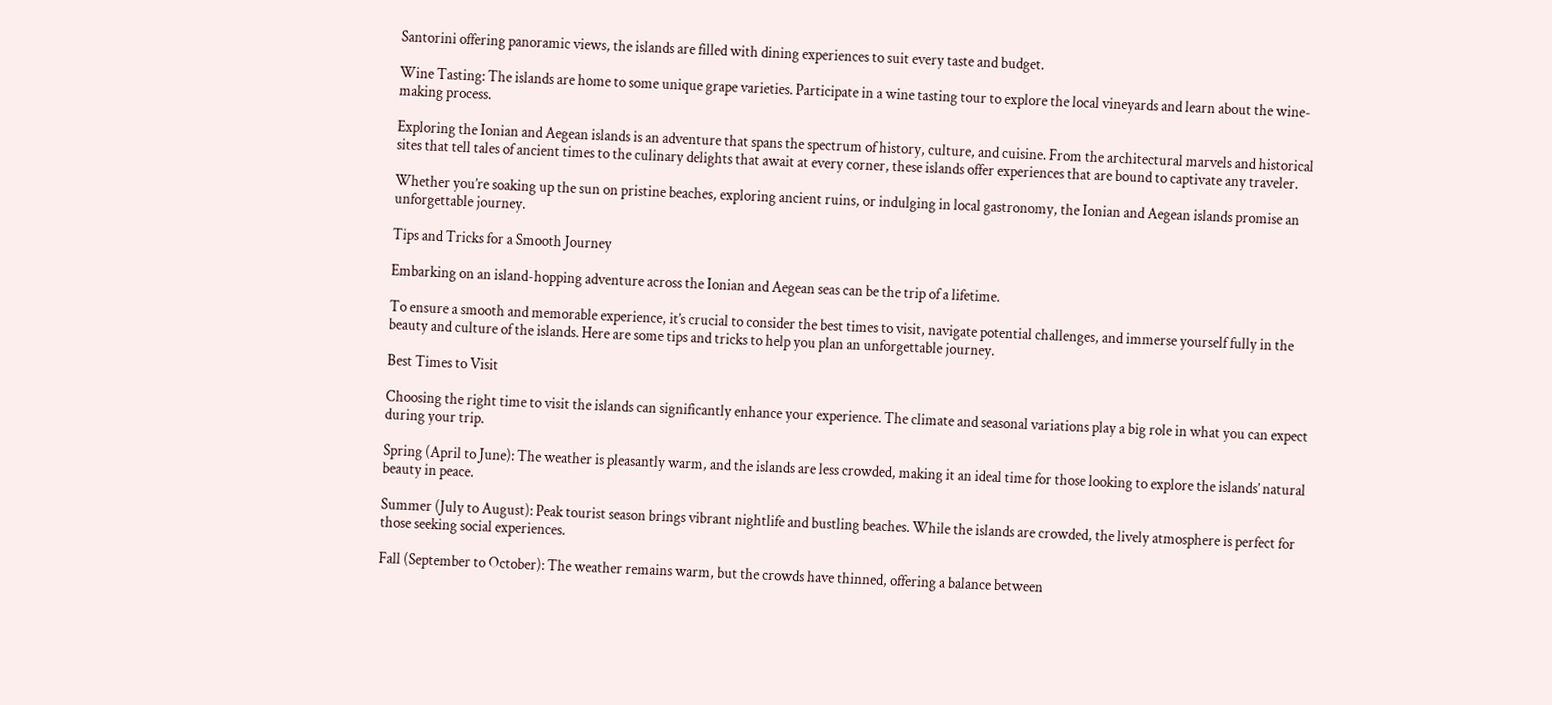Santorini offering panoramic views, the islands are filled with dining experiences to suit every taste and budget.

Wine Tasting: The islands are home to some unique grape varieties. Participate in a wine tasting tour to explore the local vineyards and learn about the wine-making process.

Exploring the Ionian and Aegean islands is an adventure that spans the spectrum of history, culture, and cuisine. From the architectural marvels and historical sites that tell tales of ancient times to the culinary delights that await at every corner, these islands offer experiences that are bound to captivate any traveler.

Whether you’re soaking up the sun on pristine beaches, exploring ancient ruins, or indulging in local gastronomy, the Ionian and Aegean islands promise an unforgettable journey.

Tips and Tricks for a Smooth Journey

Embarking on an island-hopping adventure across the Ionian and Aegean seas can be the trip of a lifetime.

To ensure a smooth and memorable experience, it’s crucial to consider the best times to visit, navigate potential challenges, and immerse yourself fully in the beauty and culture of the islands. Here are some tips and tricks to help you plan an unforgettable journey.

Best Times to Visit

Choosing the right time to visit the islands can significantly enhance your experience. The climate and seasonal variations play a big role in what you can expect during your trip.

Spring (April to June): The weather is pleasantly warm, and the islands are less crowded, making it an ideal time for those looking to explore the islands’ natural beauty in peace.

Summer (July to August): Peak tourist season brings vibrant nightlife and bustling beaches. While the islands are crowded, the lively atmosphere is perfect for those seeking social experiences.

Fall (September to October): The weather remains warm, but the crowds have thinned, offering a balance between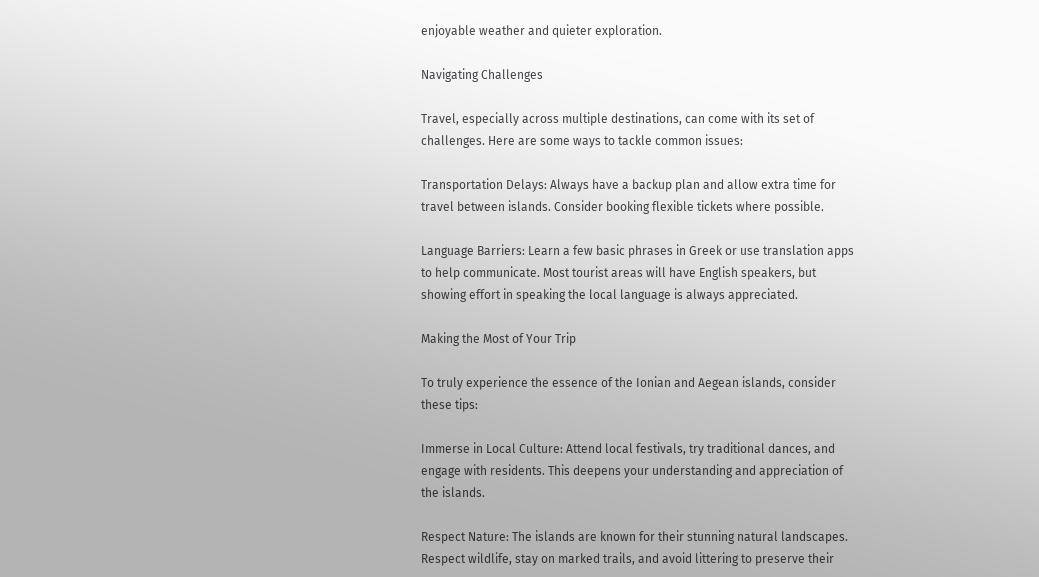enjoyable weather and quieter exploration.

Navigating Challenges

Travel, especially across multiple destinations, can come with its set of challenges. Here are some ways to tackle common issues:

Transportation Delays: Always have a backup plan and allow extra time for travel between islands. Consider booking flexible tickets where possible.

Language Barriers: Learn a few basic phrases in Greek or use translation apps to help communicate. Most tourist areas will have English speakers, but showing effort in speaking the local language is always appreciated.

Making the Most of Your Trip

To truly experience the essence of the Ionian and Aegean islands, consider these tips:

Immerse in Local Culture: Attend local festivals, try traditional dances, and engage with residents. This deepens your understanding and appreciation of the islands.

Respect Nature: The islands are known for their stunning natural landscapes. Respect wildlife, stay on marked trails, and avoid littering to preserve their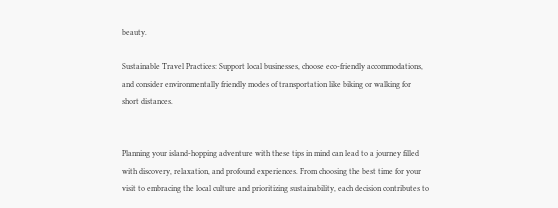beauty.

Sustainable Travel Practices: Support local businesses, choose eco-friendly accommodations, and consider environmentally friendly modes of transportation like biking or walking for short distances.


Planning your island-hopping adventure with these tips in mind can lead to a journey filled with discovery, relaxation, and profound experiences. From choosing the best time for your visit to embracing the local culture and prioritizing sustainability, each decision contributes to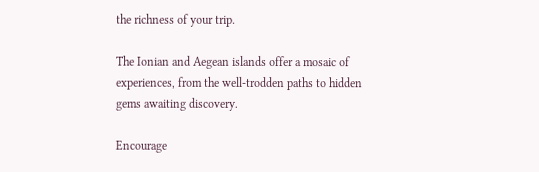the richness of your trip.

The Ionian and Aegean islands offer a mosaic of experiences, from the well-trodden paths to hidden gems awaiting discovery.

Encourage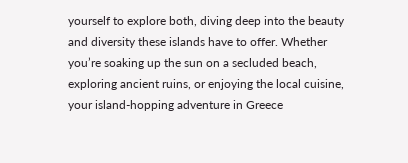yourself to explore both, diving deep into the beauty and diversity these islands have to offer. Whether you’re soaking up the sun on a secluded beach, exploring ancient ruins, or enjoying the local cuisine, your island-hopping adventure in Greece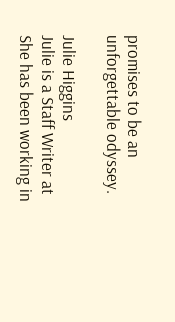promises to be an unforgettable odyssey.

Julie Higgins
Julie is a Staff Writer at She has been working in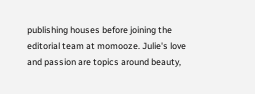publishing houses before joining the editorial team at momooze. Julie's love and passion are topics around beauty,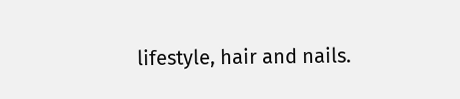lifestyle, hair and nails.